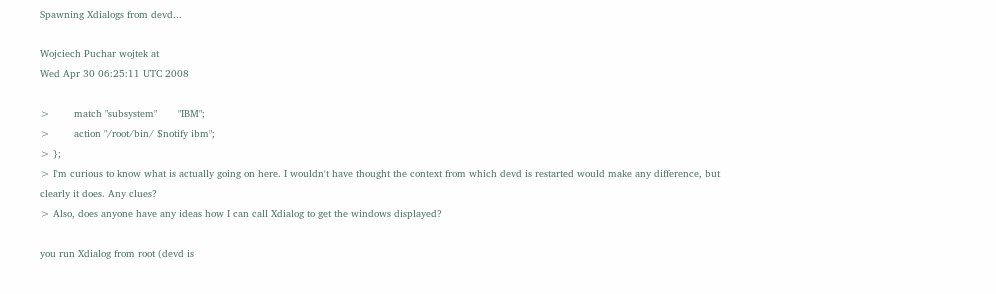Spawning Xdialogs from devd...

Wojciech Puchar wojtek at
Wed Apr 30 06:25:11 UTC 2008

>        match "subsystem"       "IBM";
>        action "/root/bin/ $notify ibm";
> };
> I'm curious to know what is actually going on here. I wouldn't have thought the context from which devd is restarted would make any difference, but clearly it does. Any clues?
> Also, does anyone have any ideas how I can call Xdialog to get the windows displayed?

you run Xdialog from root (devd is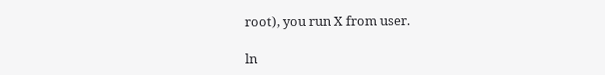root), you run X from user.

ln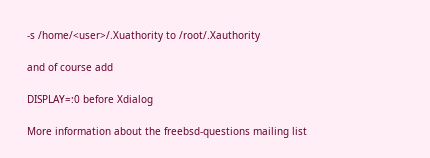-s /home/<user>/.Xuathority to /root/.Xauthority

and of course add

DISPLAY=:0 before Xdialog

More information about the freebsd-questions mailing list